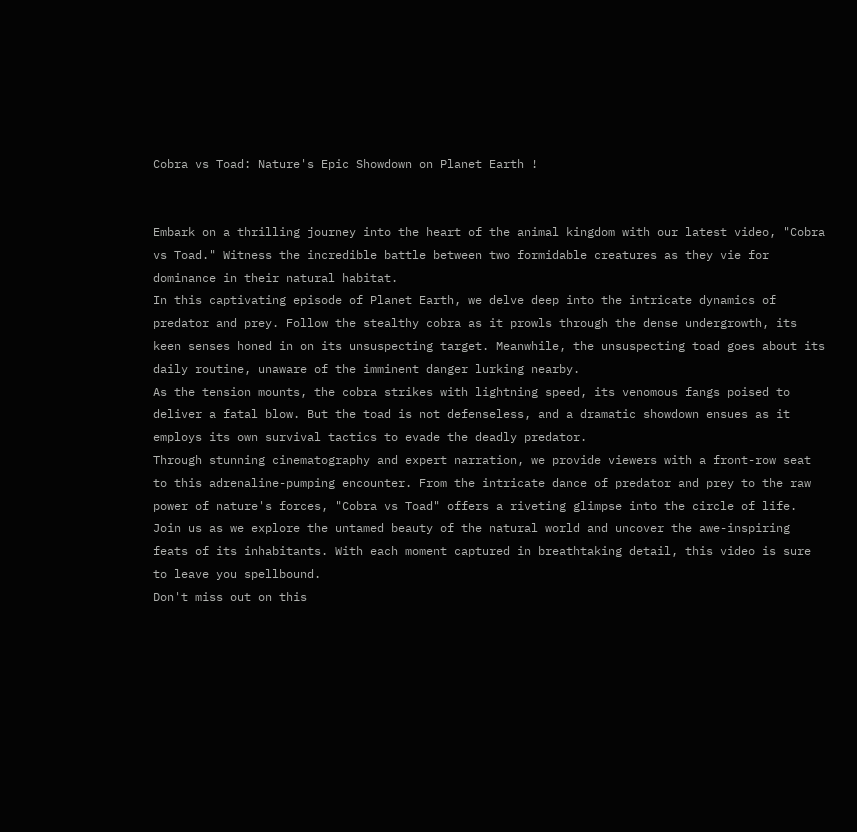Cobra vs Toad: Nature's Epic Showdown on Planet Earth !


Embark on a thrilling journey into the heart of the animal kingdom with our latest video, "Cobra vs Toad." Witness the incredible battle between two formidable creatures as they vie for dominance in their natural habitat.
In this captivating episode of Planet Earth, we delve deep into the intricate dynamics of predator and prey. Follow the stealthy cobra as it prowls through the dense undergrowth, its keen senses honed in on its unsuspecting target. Meanwhile, the unsuspecting toad goes about its daily routine, unaware of the imminent danger lurking nearby.
As the tension mounts, the cobra strikes with lightning speed, its venomous fangs poised to deliver a fatal blow. But the toad is not defenseless, and a dramatic showdown ensues as it employs its own survival tactics to evade the deadly predator.
Through stunning cinematography and expert narration, we provide viewers with a front-row seat to this adrenaline-pumping encounter. From the intricate dance of predator and prey to the raw power of nature's forces, "Cobra vs Toad" offers a riveting glimpse into the circle of life.
Join us as we explore the untamed beauty of the natural world and uncover the awe-inspiring feats of its inhabitants. With each moment captured in breathtaking detail, this video is sure to leave you spellbound.
Don't miss out on this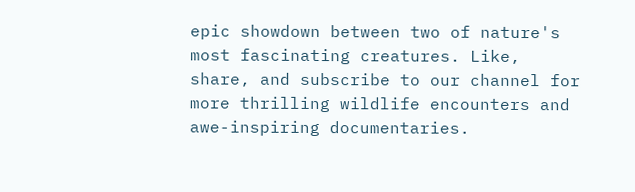epic showdown between two of nature's most fascinating creatures. Like, share, and subscribe to our channel for more thrilling wildlife encounters and awe-inspiring documentaries.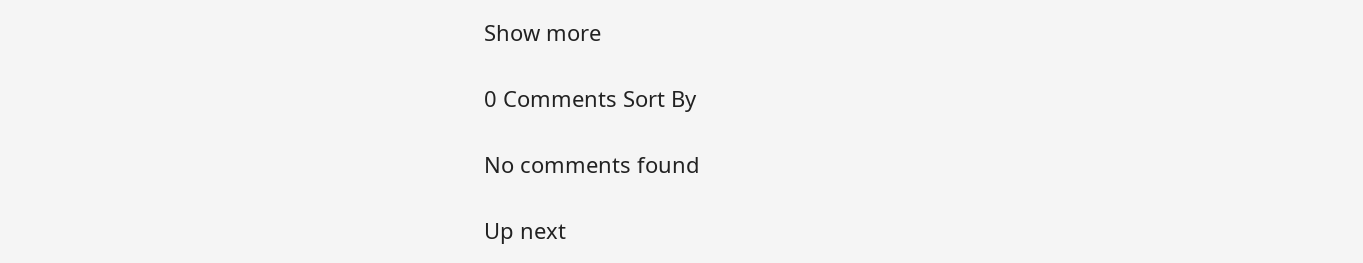Show more

0 Comments Sort By

No comments found

Up next